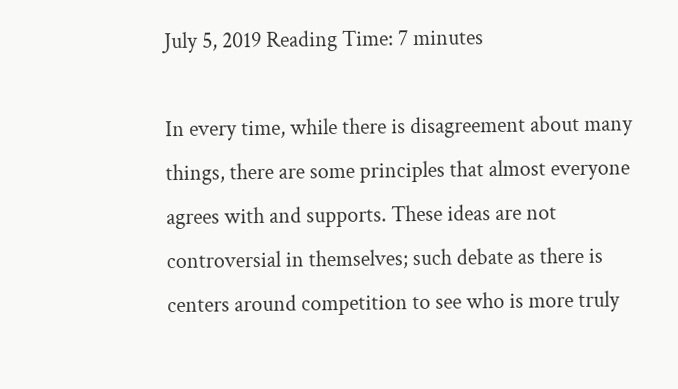July 5, 2019 Reading Time: 7 minutes

In every time, while there is disagreement about many things, there are some principles that almost everyone agrees with and supports. These ideas are not controversial in themselves; such debate as there is centers around competition to see who is more truly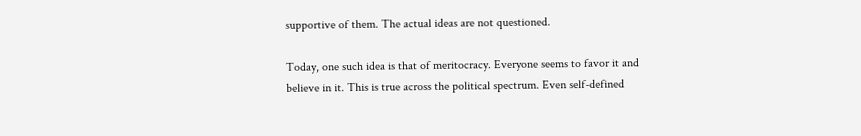supportive of them. The actual ideas are not questioned.

Today, one such idea is that of meritocracy. Everyone seems to favor it and believe in it. This is true across the political spectrum. Even self-defined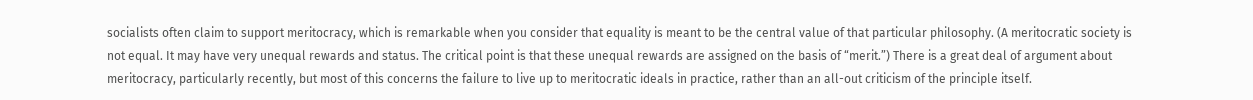socialists often claim to support meritocracy, which is remarkable when you consider that equality is meant to be the central value of that particular philosophy. (A meritocratic society is not equal. It may have very unequal rewards and status. The critical point is that these unequal rewards are assigned on the basis of “merit.”) There is a great deal of argument about meritocracy, particularly recently, but most of this concerns the failure to live up to meritocratic ideals in practice, rather than an all-out criticism of the principle itself.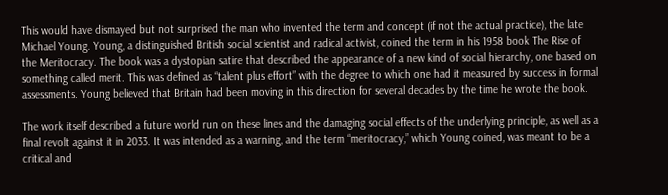This would have dismayed but not surprised the man who invented the term and concept (if not the actual practice), the late Michael Young. Young, a distinguished British social scientist and radical activist, coined the term in his 1958 book The Rise of the Meritocracy. The book was a dystopian satire that described the appearance of a new kind of social hierarchy, one based on something called merit. This was defined as “talent plus effort” with the degree to which one had it measured by success in formal assessments. Young believed that Britain had been moving in this direction for several decades by the time he wrote the book.

The work itself described a future world run on these lines and the damaging social effects of the underlying principle, as well as a final revolt against it in 2033. It was intended as a warning, and the term “meritocracy,” which Young coined, was meant to be a critical and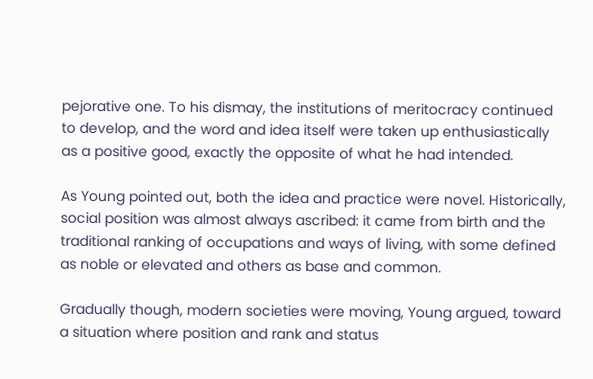pejorative one. To his dismay, the institutions of meritocracy continued to develop, and the word and idea itself were taken up enthusiastically as a positive good, exactly the opposite of what he had intended.

As Young pointed out, both the idea and practice were novel. Historically, social position was almost always ascribed: it came from birth and the traditional ranking of occupations and ways of living, with some defined as noble or elevated and others as base and common.

Gradually though, modern societies were moving, Young argued, toward a situation where position and rank and status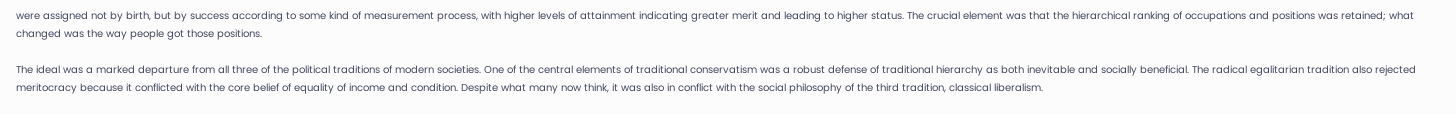were assigned not by birth, but by success according to some kind of measurement process, with higher levels of attainment indicating greater merit and leading to higher status. The crucial element was that the hierarchical ranking of occupations and positions was retained; what changed was the way people got those positions.

The ideal was a marked departure from all three of the political traditions of modern societies. One of the central elements of traditional conservatism was a robust defense of traditional hierarchy as both inevitable and socially beneficial. The radical egalitarian tradition also rejected meritocracy because it conflicted with the core belief of equality of income and condition. Despite what many now think, it was also in conflict with the social philosophy of the third tradition, classical liberalism.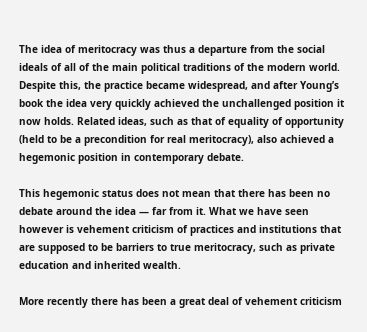The idea of meritocracy was thus a departure from the social ideals of all of the main political traditions of the modern world. Despite this, the practice became widespread, and after Young’s book the idea very quickly achieved the unchallenged position it now holds. Related ideas, such as that of equality of opportunity (held to be a precondition for real meritocracy), also achieved a hegemonic position in contemporary debate.

This hegemonic status does not mean that there has been no debate around the idea — far from it. What we have seen however is vehement criticism of practices and institutions that are supposed to be barriers to true meritocracy, such as private education and inherited wealth.

More recently there has been a great deal of vehement criticism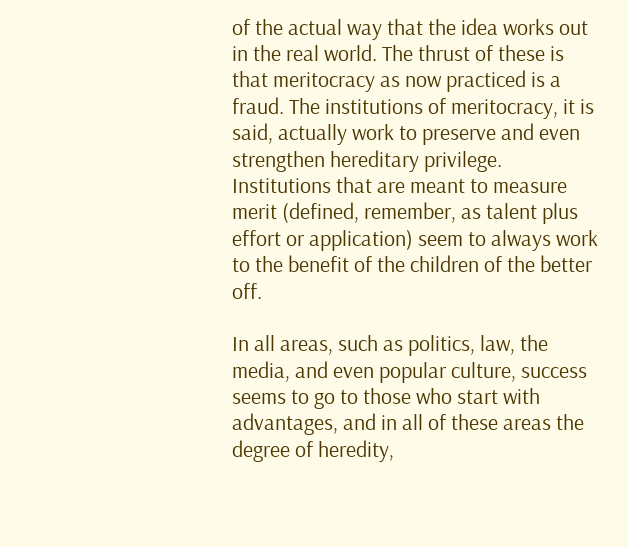of the actual way that the idea works out in the real world. The thrust of these is that meritocracy as now practiced is a fraud. The institutions of meritocracy, it is said, actually work to preserve and even strengthen hereditary privilege. Institutions that are meant to measure merit (defined, remember, as talent plus effort or application) seem to always work to the benefit of the children of the better off.

In all areas, such as politics, law, the media, and even popular culture, success seems to go to those who start with advantages, and in all of these areas the degree of heredity,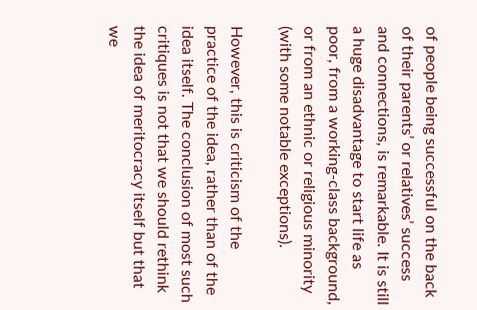of people being successful on the back of their parents’ or relatives’ success and connections, is remarkable. It is still a huge disadvantage to start life as poor, from a working-class background, or from an ethnic or religious minority (with some notable exceptions).

However, this is criticism of the practice of the idea, rather than of the idea itself. The conclusion of most such critiques is not that we should rethink the idea of meritocracy itself but that we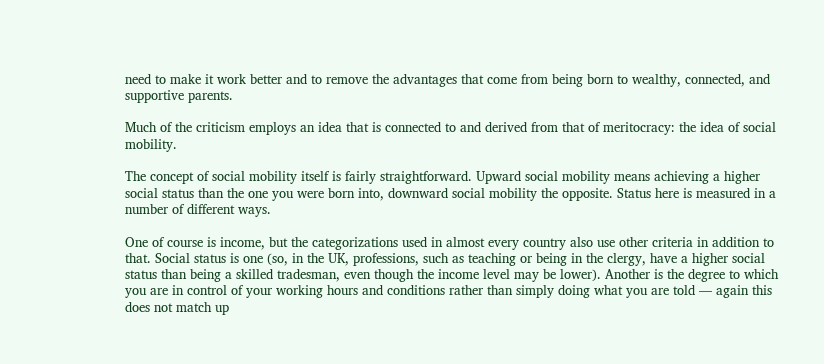need to make it work better and to remove the advantages that come from being born to wealthy, connected, and supportive parents.

Much of the criticism employs an idea that is connected to and derived from that of meritocracy: the idea of social mobility.

The concept of social mobility itself is fairly straightforward. Upward social mobility means achieving a higher social status than the one you were born into, downward social mobility the opposite. Status here is measured in a number of different ways.

One of course is income, but the categorizations used in almost every country also use other criteria in addition to that. Social status is one (so, in the UK, professions, such as teaching or being in the clergy, have a higher social status than being a skilled tradesman, even though the income level may be lower). Another is the degree to which you are in control of your working hours and conditions rather than simply doing what you are told — again this does not match up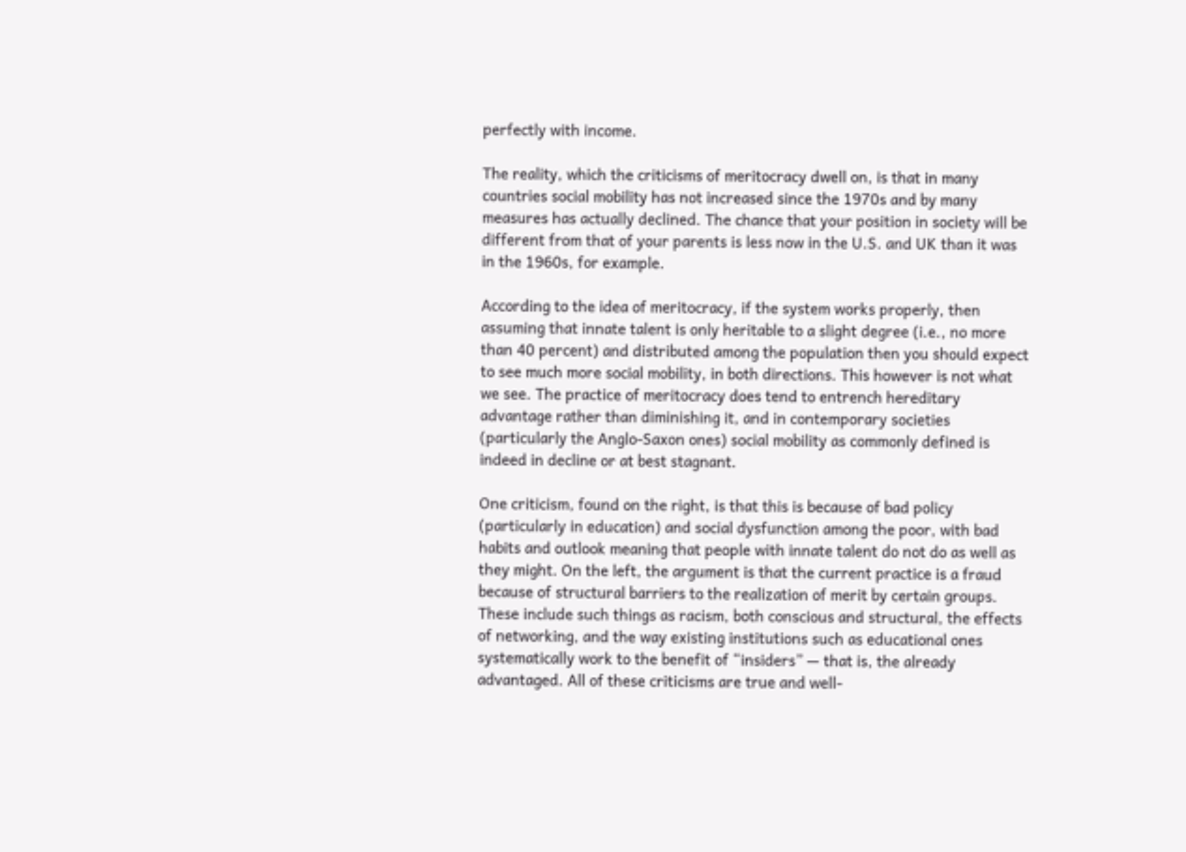perfectly with income.

The reality, which the criticisms of meritocracy dwell on, is that in many countries social mobility has not increased since the 1970s and by many measures has actually declined. The chance that your position in society will be different from that of your parents is less now in the U.S. and UK than it was in the 1960s, for example.

According to the idea of meritocracy, if the system works properly, then assuming that innate talent is only heritable to a slight degree (i.e., no more than 40 percent) and distributed among the population then you should expect to see much more social mobility, in both directions. This however is not what we see. The practice of meritocracy does tend to entrench hereditary advantage rather than diminishing it, and in contemporary societies (particularly the Anglo-Saxon ones) social mobility as commonly defined is indeed in decline or at best stagnant.

One criticism, found on the right, is that this is because of bad policy (particularly in education) and social dysfunction among the poor, with bad habits and outlook meaning that people with innate talent do not do as well as they might. On the left, the argument is that the current practice is a fraud because of structural barriers to the realization of merit by certain groups. These include such things as racism, both conscious and structural, the effects of networking, and the way existing institutions such as educational ones systematically work to the benefit of “insiders” — that is, the already advantaged. All of these criticisms are true and well-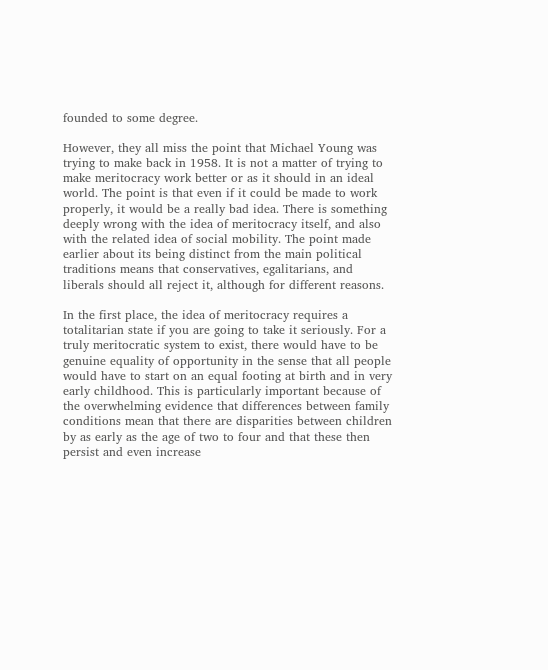founded to some degree.

However, they all miss the point that Michael Young was trying to make back in 1958. It is not a matter of trying to make meritocracy work better or as it should in an ideal world. The point is that even if it could be made to work properly, it would be a really bad idea. There is something deeply wrong with the idea of meritocracy itself, and also with the related idea of social mobility. The point made earlier about its being distinct from the main political traditions means that conservatives, egalitarians, and liberals should all reject it, although for different reasons.

In the first place, the idea of meritocracy requires a totalitarian state if you are going to take it seriously. For a truly meritocratic system to exist, there would have to be genuine equality of opportunity in the sense that all people would have to start on an equal footing at birth and in very early childhood. This is particularly important because of the overwhelming evidence that differences between family conditions mean that there are disparities between children by as early as the age of two to four and that these then persist and even increase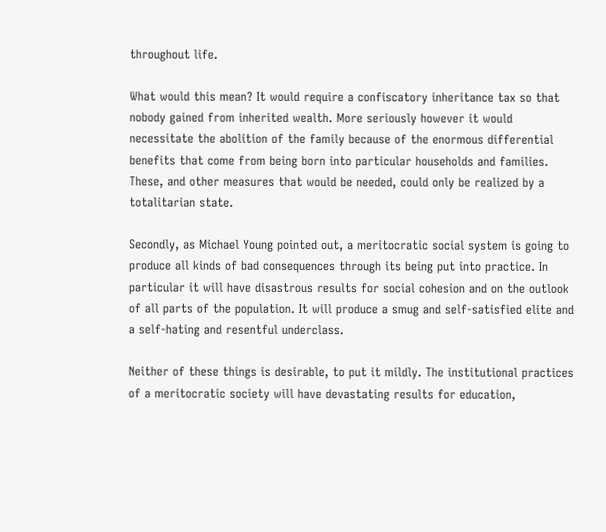throughout life.

What would this mean? It would require a confiscatory inheritance tax so that nobody gained from inherited wealth. More seriously however it would necessitate the abolition of the family because of the enormous differential benefits that come from being born into particular households and families. These, and other measures that would be needed, could only be realized by a totalitarian state.

Secondly, as Michael Young pointed out, a meritocratic social system is going to produce all kinds of bad consequences through its being put into practice. In particular it will have disastrous results for social cohesion and on the outlook of all parts of the population. It will produce a smug and self-satisfied elite and a self-hating and resentful underclass.

Neither of these things is desirable, to put it mildly. The institutional practices of a meritocratic society will have devastating results for education,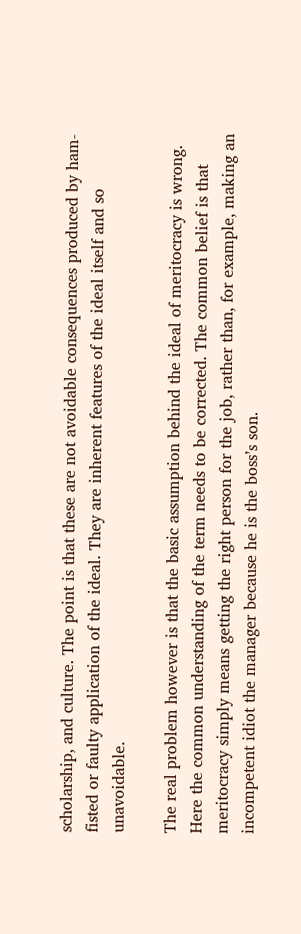scholarship, and culture. The point is that these are not avoidable consequences produced by ham-fisted or faulty application of the ideal. They are inherent features of the ideal itself and so unavoidable.

The real problem however is that the basic assumption behind the ideal of meritocracy is wrong. Here the common understanding of the term needs to be corrected. The common belief is that meritocracy simply means getting the right person for the job, rather than, for example, making an incompetent idiot the manager because he is the boss’s son.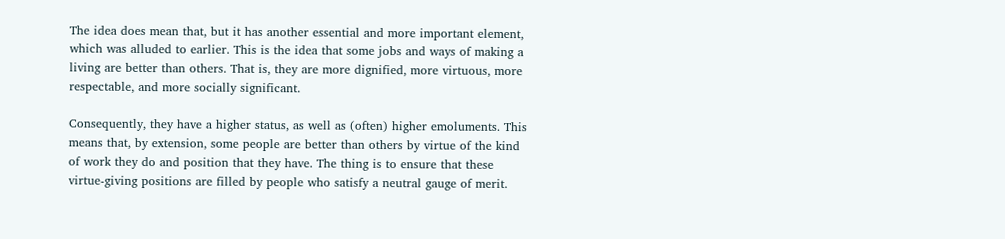The idea does mean that, but it has another essential and more important element, which was alluded to earlier. This is the idea that some jobs and ways of making a living are better than others. That is, they are more dignified, more virtuous, more respectable, and more socially significant.

Consequently, they have a higher status, as well as (often) higher emoluments. This means that, by extension, some people are better than others by virtue of the kind of work they do and position that they have. The thing is to ensure that these virtue-giving positions are filled by people who satisfy a neutral gauge of merit.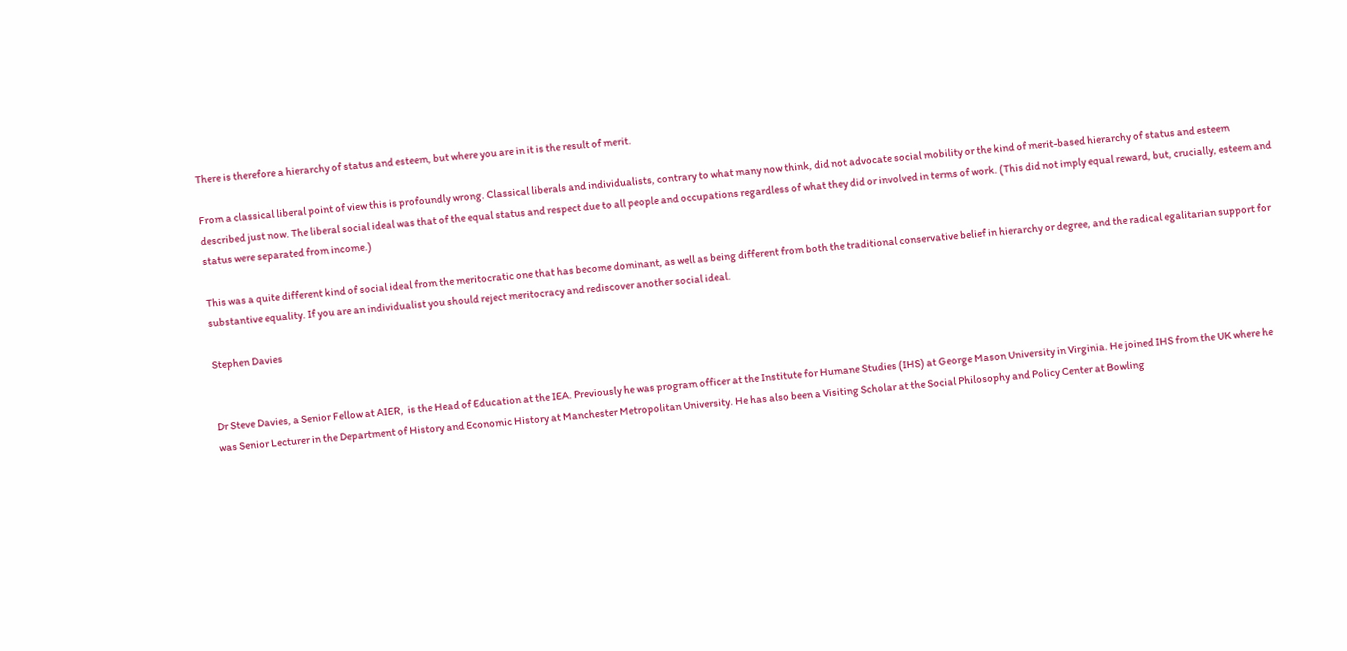There is therefore a hierarchy of status and esteem, but where you are in it is the result of merit.

From a classical liberal point of view this is profoundly wrong. Classical liberals and individualists, contrary to what many now think, did not advocate social mobility or the kind of merit-based hierarchy of status and esteem described just now. The liberal social ideal was that of the equal status and respect due to all people and occupations regardless of what they did or involved in terms of work. (This did not imply equal reward, but, crucially, esteem and status were separated from income.)

This was a quite different kind of social ideal from the meritocratic one that has become dominant, as well as being different from both the traditional conservative belief in hierarchy or degree, and the radical egalitarian support for substantive equality. If you are an individualist you should reject meritocracy and rediscover another social ideal.

Stephen Davies


Dr Steve Davies, a Senior Fellow at AIER,  is the Head of Education at the IEA. Previously he was program officer at the Institute for Humane Studies (IHS) at George Mason University in Virginia. He joined IHS from the UK where he was Senior Lecturer in the Department of History and Economic History at Manchester Metropolitan University. He has also been a Visiting Scholar at the Social Philosophy and Policy Center at Bowling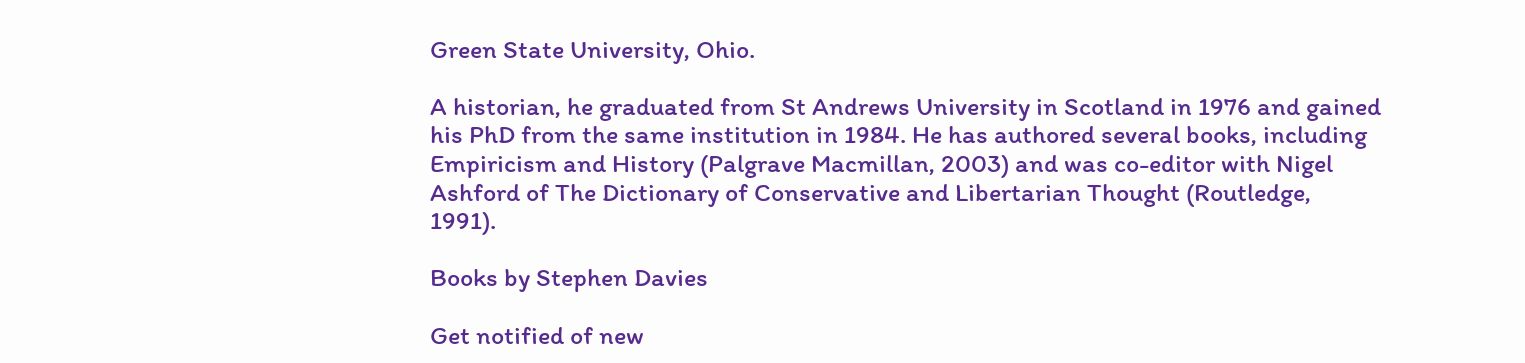Green State University, Ohio.

A historian, he graduated from St Andrews University in Scotland in 1976 and gained his PhD from the same institution in 1984. He has authored several books, including Empiricism and History (Palgrave Macmillan, 2003) and was co-editor with Nigel Ashford of The Dictionary of Conservative and Libertarian Thought (Routledge, 1991).

Books by Stephen Davies

Get notified of new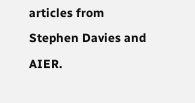articles from Stephen Davies and AIER.